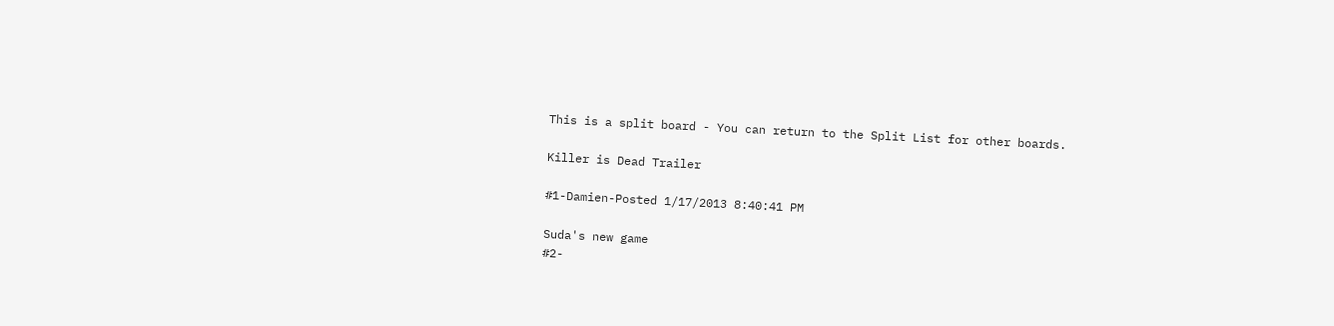This is a split board - You can return to the Split List for other boards.

Killer is Dead Trailer

#1-Damien-Posted 1/17/2013 8:40:41 PM

Suda's new game
#2-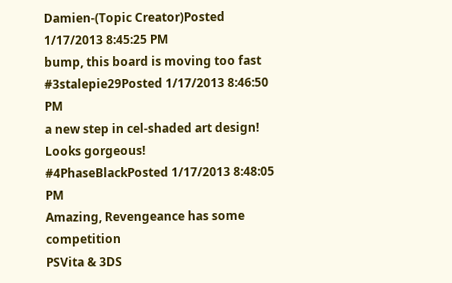Damien-(Topic Creator)Posted 1/17/2013 8:45:25 PM
bump, this board is moving too fast
#3stalepie29Posted 1/17/2013 8:46:50 PM
a new step in cel-shaded art design! Looks gorgeous!
#4PhaseBlackPosted 1/17/2013 8:48:05 PM
Amazing, Revengeance has some competition
PSVita & 3DS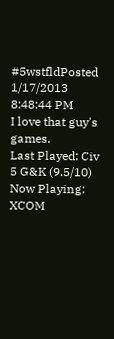#5wstfldPosted 1/17/2013 8:48:44 PM
I love that guy's games.
Last Played: Civ 5 G&K (9.5/10)
Now Playing: XCOM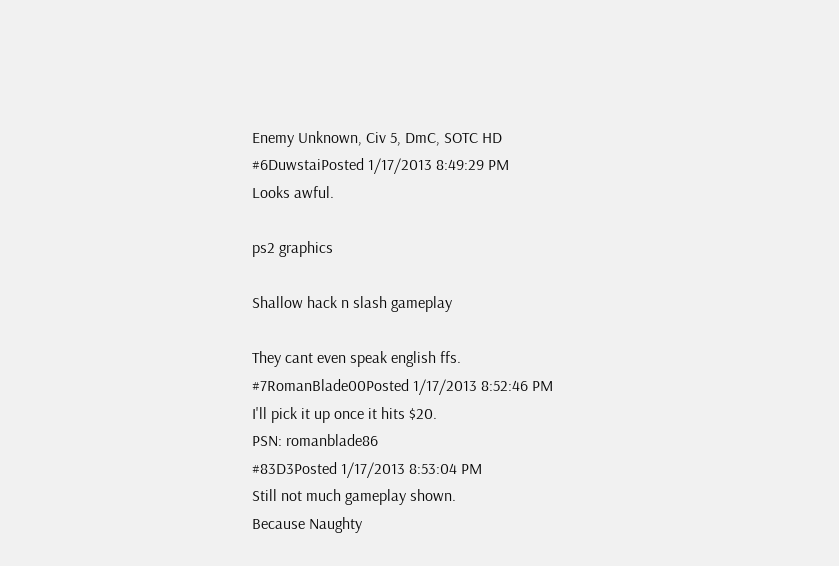Enemy Unknown, Civ 5, DmC, SOTC HD
#6DuwstaiPosted 1/17/2013 8:49:29 PM
Looks awful.

ps2 graphics

Shallow hack n slash gameplay

They cant even speak english ffs.
#7RomanBlade00Posted 1/17/2013 8:52:46 PM
I'll pick it up once it hits $20.
PSN: romanblade86
#83D3Posted 1/17/2013 8:53:04 PM
Still not much gameplay shown.
Because Naughty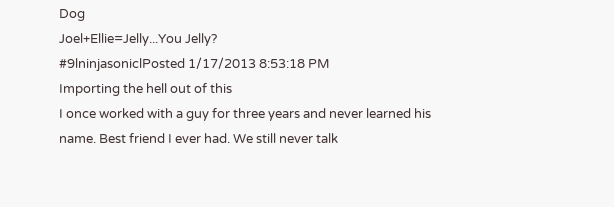Dog
Joel+Ellie=Jelly...You Jelly?
#9lninjasoniclPosted 1/17/2013 8:53:18 PM
Importing the hell out of this
I once worked with a guy for three years and never learned his name. Best friend I ever had. We still never talk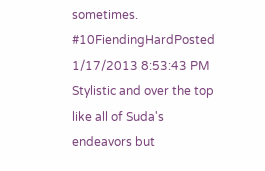sometimes.
#10FiendingHardPosted 1/17/2013 8:53:43 PM
Stylistic and over the top like all of Suda's endeavors but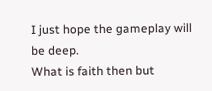I just hope the gameplay will be deep.
What is faith then but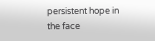persistent hope in the face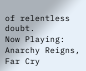of relentless doubt.
Now Playing: Anarchy Reigns, Far Cry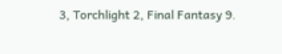3, Torchlight 2, Final Fantasy 9.